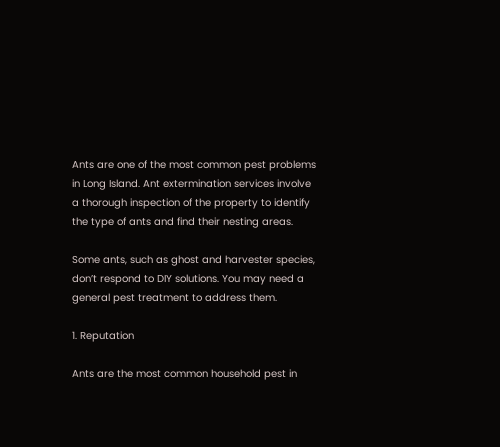Ants are one of the most common pest problems in Long Island. Ant extermination services involve a thorough inspection of the property to identify the type of ants and find their nesting areas.

Some ants, such as ghost and harvester species, don’t respond to DIY solutions. You may need a general pest treatment to address them.

1. Reputation

Ants are the most common household pest in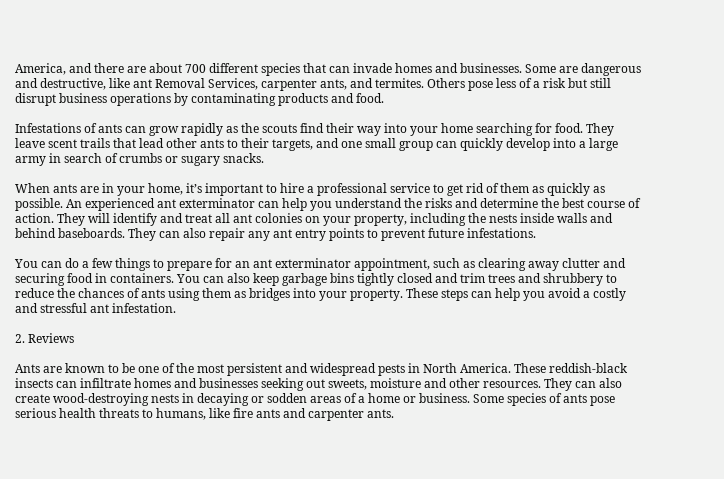America, and there are about 700 different species that can invade homes and businesses. Some are dangerous and destructive, like ant Removal Services, carpenter ants, and termites. Others pose less of a risk but still disrupt business operations by contaminating products and food.

Infestations of ants can grow rapidly as the scouts find their way into your home searching for food. They leave scent trails that lead other ants to their targets, and one small group can quickly develop into a large army in search of crumbs or sugary snacks.

When ants are in your home, it’s important to hire a professional service to get rid of them as quickly as possible. An experienced ant exterminator can help you understand the risks and determine the best course of action. They will identify and treat all ant colonies on your property, including the nests inside walls and behind baseboards. They can also repair any ant entry points to prevent future infestations.

You can do a few things to prepare for an ant exterminator appointment, such as clearing away clutter and securing food in containers. You can also keep garbage bins tightly closed and trim trees and shrubbery to reduce the chances of ants using them as bridges into your property. These steps can help you avoid a costly and stressful ant infestation.

2. Reviews

Ants are known to be one of the most persistent and widespread pests in North America. These reddish-black insects can infiltrate homes and businesses seeking out sweets, moisture and other resources. They can also create wood-destroying nests in decaying or sodden areas of a home or business. Some species of ants pose serious health threats to humans, like fire ants and carpenter ants.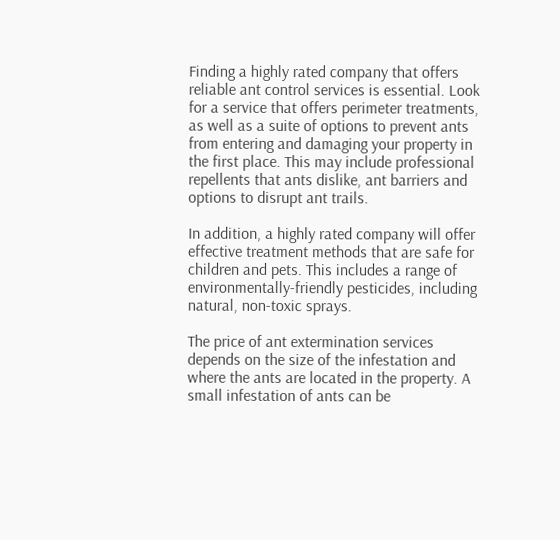Finding a highly rated company that offers reliable ant control services is essential. Look for a service that offers perimeter treatments, as well as a suite of options to prevent ants from entering and damaging your property in the first place. This may include professional repellents that ants dislike, ant barriers and options to disrupt ant trails.

In addition, a highly rated company will offer effective treatment methods that are safe for children and pets. This includes a range of environmentally-friendly pesticides, including natural, non-toxic sprays.

The price of ant extermination services depends on the size of the infestation and where the ants are located in the property. A small infestation of ants can be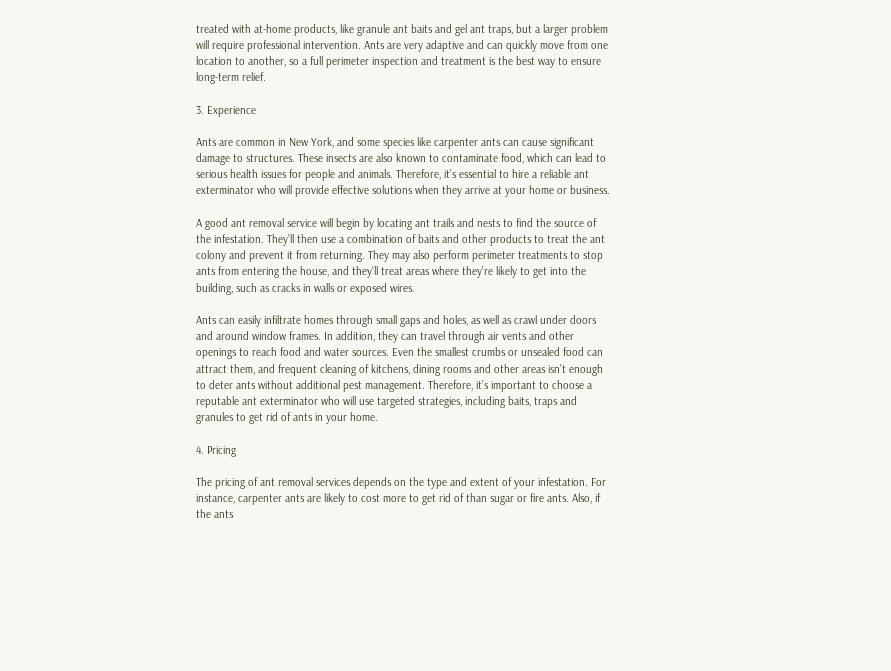treated with at-home products, like granule ant baits and gel ant traps, but a larger problem will require professional intervention. Ants are very adaptive and can quickly move from one location to another, so a full perimeter inspection and treatment is the best way to ensure long-term relief.

3. Experience

Ants are common in New York, and some species like carpenter ants can cause significant damage to structures. These insects are also known to contaminate food, which can lead to serious health issues for people and animals. Therefore, it’s essential to hire a reliable ant exterminator who will provide effective solutions when they arrive at your home or business.

A good ant removal service will begin by locating ant trails and nests to find the source of the infestation. They’ll then use a combination of baits and other products to treat the ant colony and prevent it from returning. They may also perform perimeter treatments to stop ants from entering the house, and they’ll treat areas where they’re likely to get into the building, such as cracks in walls or exposed wires.

Ants can easily infiltrate homes through small gaps and holes, as well as crawl under doors and around window frames. In addition, they can travel through air vents and other openings to reach food and water sources. Even the smallest crumbs or unsealed food can attract them, and frequent cleaning of kitchens, dining rooms and other areas isn’t enough to deter ants without additional pest management. Therefore, it’s important to choose a reputable ant exterminator who will use targeted strategies, including baits, traps and granules to get rid of ants in your home.

4. Pricing

The pricing of ant removal services depends on the type and extent of your infestation. For instance, carpenter ants are likely to cost more to get rid of than sugar or fire ants. Also, if the ants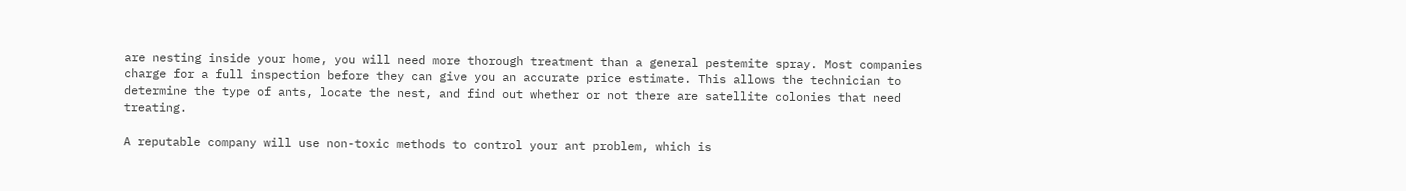are nesting inside your home, you will need more thorough treatment than a general pestemite spray. Most companies charge for a full inspection before they can give you an accurate price estimate. This allows the technician to determine the type of ants, locate the nest, and find out whether or not there are satellite colonies that need treating.

A reputable company will use non-toxic methods to control your ant problem, which is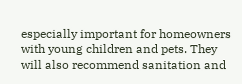especially important for homeowners with young children and pets. They will also recommend sanitation and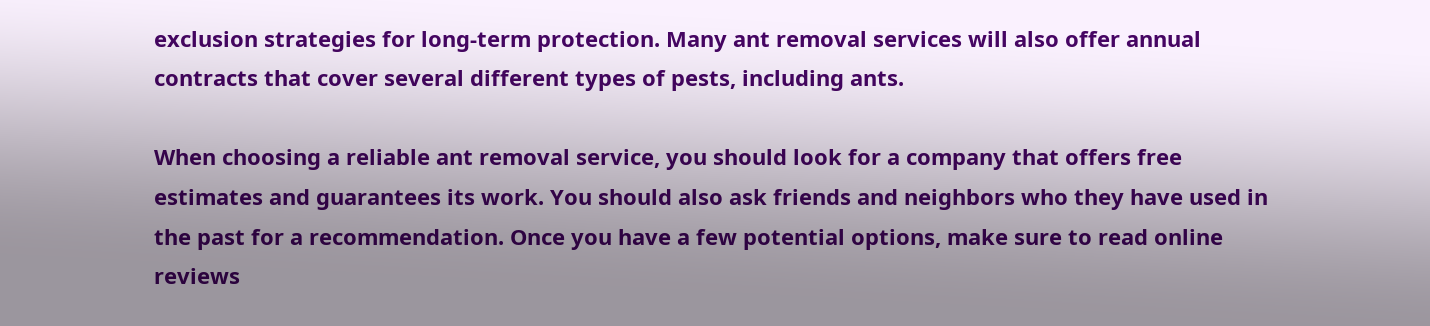exclusion strategies for long-term protection. Many ant removal services will also offer annual contracts that cover several different types of pests, including ants.

When choosing a reliable ant removal service, you should look for a company that offers free estimates and guarantees its work. You should also ask friends and neighbors who they have used in the past for a recommendation. Once you have a few potential options, make sure to read online reviews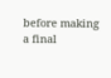before making a final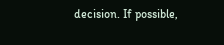decision. If possible,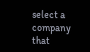select a company that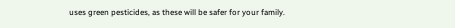uses green pesticides, as these will be safer for your family.